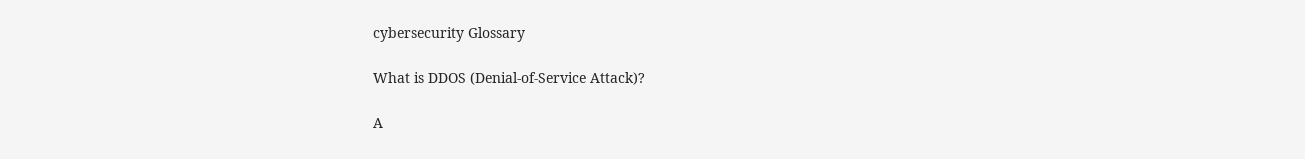cybersecurity Glossary

What is DDOS (Denial-of-Service Attack)?

A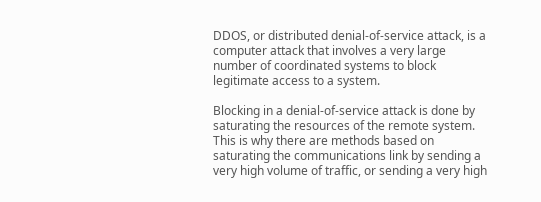DDOS, or distributed denial-of-service attack, is a computer attack that involves a very large number of coordinated systems to block legitimate access to a system.

Blocking in a denial-of-service attack is done by saturating the resources of the remote system. This is why there are methods based on saturating the communications link by sending a very high volume of traffic, or sending a very high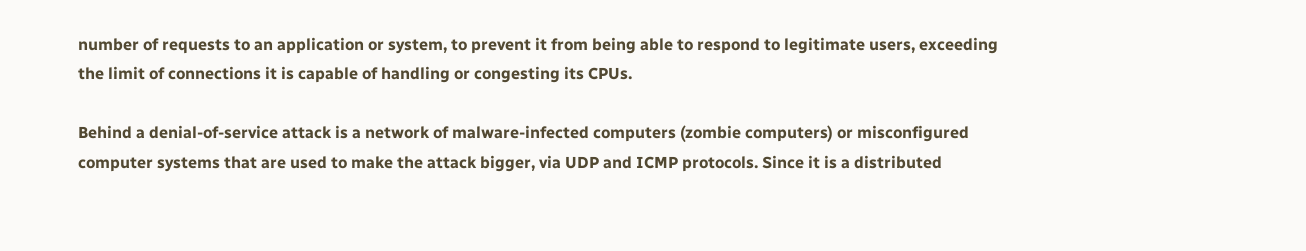number of requests to an application or system, to prevent it from being able to respond to legitimate users, exceeding the limit of connections it is capable of handling or congesting its CPUs.

Behind a denial-of-service attack is a network of malware-infected computers (zombie computers) or misconfigured computer systems that are used to make the attack bigger, via UDP and ICMP protocols. Since it is a distributed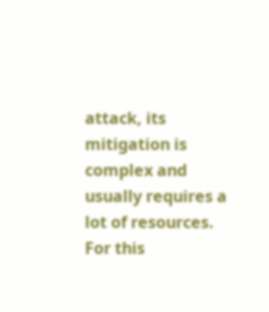attack, its mitigation is complex and usually requires a lot of resources. For this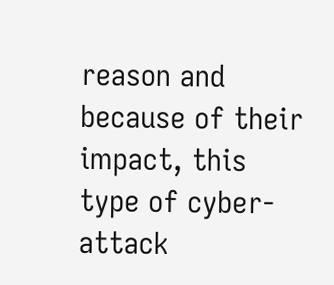reason and because of their impact, this type of cyber-attack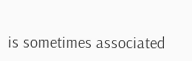is sometimes associated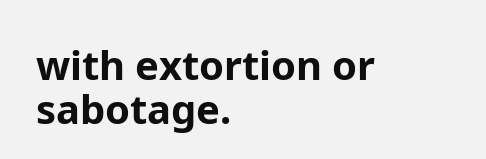with extortion or sabotage.